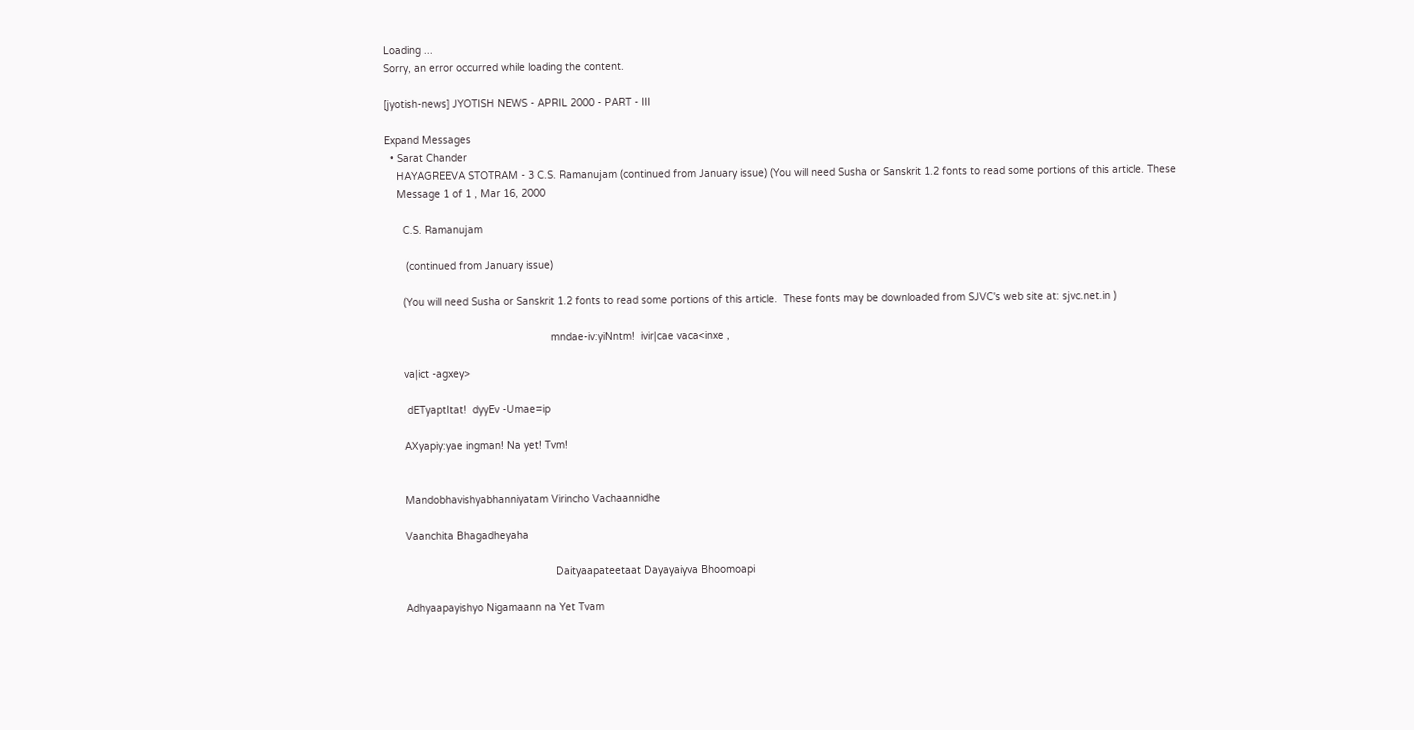Loading ...
Sorry, an error occurred while loading the content.

[jyotish-news] JYOTISH NEWS - APRIL 2000 - PART - III

Expand Messages
  • Sarat Chander
    HAYAGREEVA STOTRAM - 3 C.S. Ramanujam (continued from January issue) (You will need Susha or Sanskrit 1.2 fonts to read some portions of this article. These
    Message 1 of 1 , Mar 16, 2000

      C.S. Ramanujam

       (continued from January issue)

      (You will need Susha or Sanskrit 1.2 fonts to read some portions of this article.  These fonts may be downloaded from SJVC's web site at: sjvc.net.in )

                                                       mndae-iv:yiNntm!  ivir|cae vaca<inxe ,

      va|ict -agxey>

       dETyaptItat!  dyyEv -Umae=ip

      AXyapiy:yae ingman! Na yet! Tvm!


      Mandobhavishyabhanniyatam Virincho Vachaannidhe

      Vaanchita Bhagadheyaha

                                                        Daityaapateetaat Dayayaiyva Bhoomoapi

      Adhyaapayishyo Nigamaann na Yet Tvam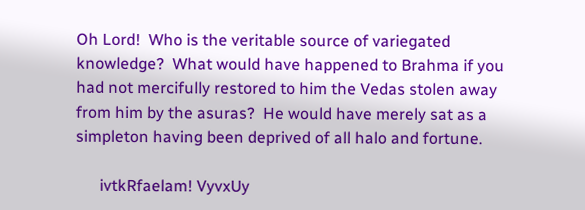Oh Lord!  Who is the veritable source of variegated knowledge?  What would have happened to Brahma if you had not mercifully restored to him the Vedas stolen away from him by the asuras?  He would have merely sat as a simpleton having been deprived of all halo and fortune.

      ivtkRfaelam! VyvxUy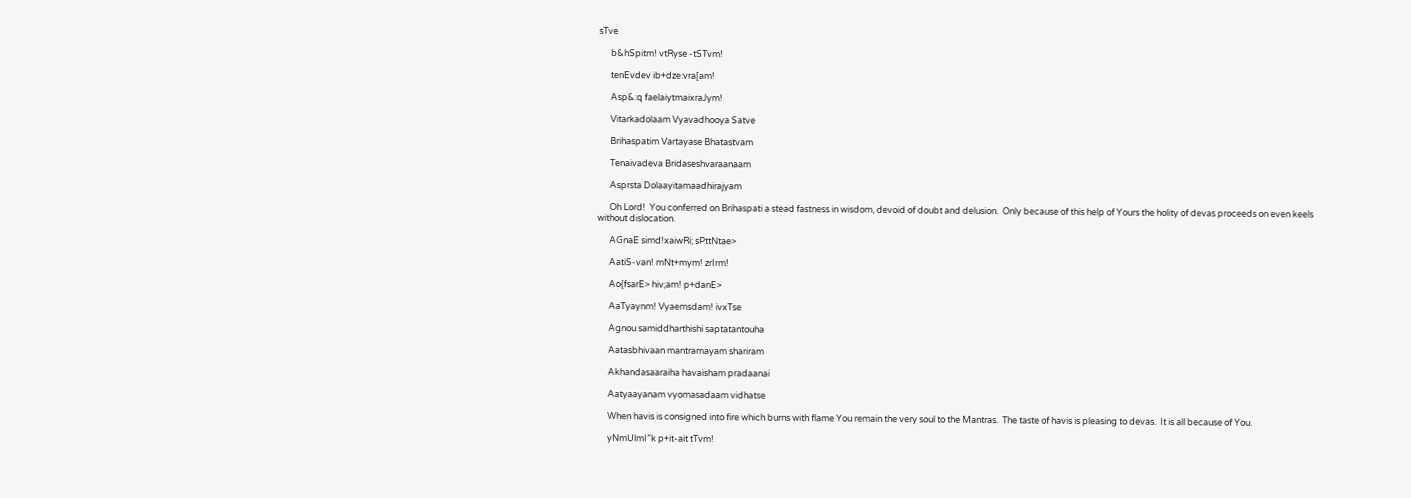sTve

      b&hSpitm! vtRyse -tSTvm!

      tenEvdev ib+dze:vra[am!

      Asp&:q faelaiytmaixraJym!

      Vitarkadolaam Vyavadhooya Satve

      Brihaspatim Vartayase Bhatastvam

      Tenaivadeva Bridaseshvaraanaam

      Asprsta Dolaayitamaadhirajyam

      Oh Lord!  You conferred on Brihaspati a stead fastness in wisdom, devoid of doubt and delusion.  Only because of this help of Yours the holity of devas proceeds on even keels without dislocation.

      AGnaE simd!xaiwRi; sPttNtae>

      AatiS-van! mNt+mym! zrIrm!

      Ao{fsarE> hiv;am! p+danE>

      AaTyaynm! Vyaemsdam! ivxTse

      Agnou samiddharthishi saptatantouha

      Aatasbhivaan mantramayam shariram

      Akhandasaaraiha havaisham pradaanai

      Aatyaayanam vyomasadaam vidhatse

      When havis is consigned into fire which burns with flame You remain the very soul to the Mantras.  The taste of havis is pleasing to devas.  It is all because of You.

      yNmUlmI”k p+it-ait tTvm!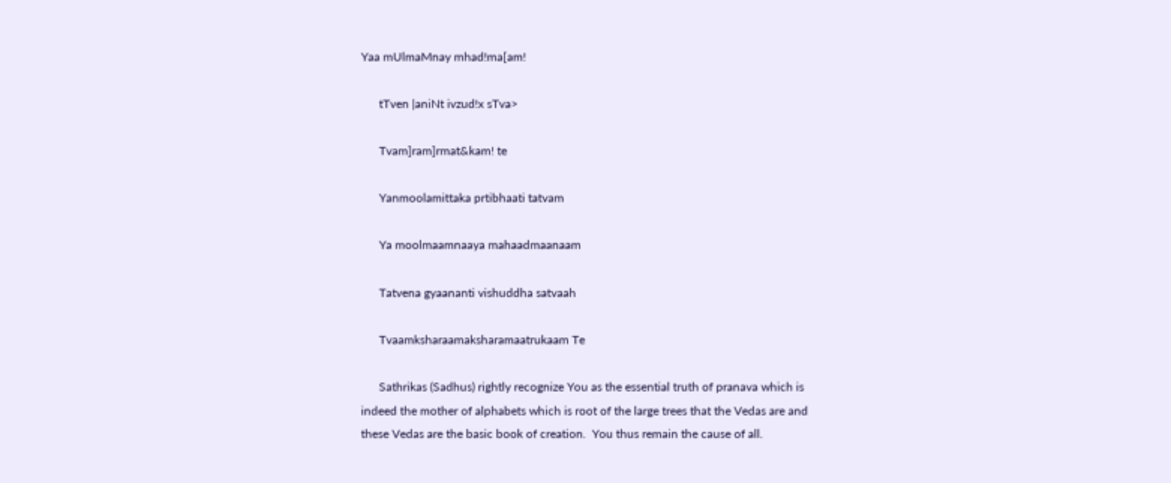Yaa mUlmaMnay mhad!ma[am!

      tTven |aniNt ivzud!x sTva>

      Tvam]ram]rmat&kam! te

      Yanmoolamittaka prtibhaati tatvam

      Ya moolmaamnaaya mahaadmaanaam

      Tatvena gyaananti vishuddha satvaah

      Tvaamksharaamaksharamaatrukaam Te

      Sathrikas (Sadhus) rightly recognize You as the essential truth of pranava which is indeed the mother of alphabets which is root of the large trees that the Vedas are and these Vedas are the basic book of creation.  You thus remain the cause of all.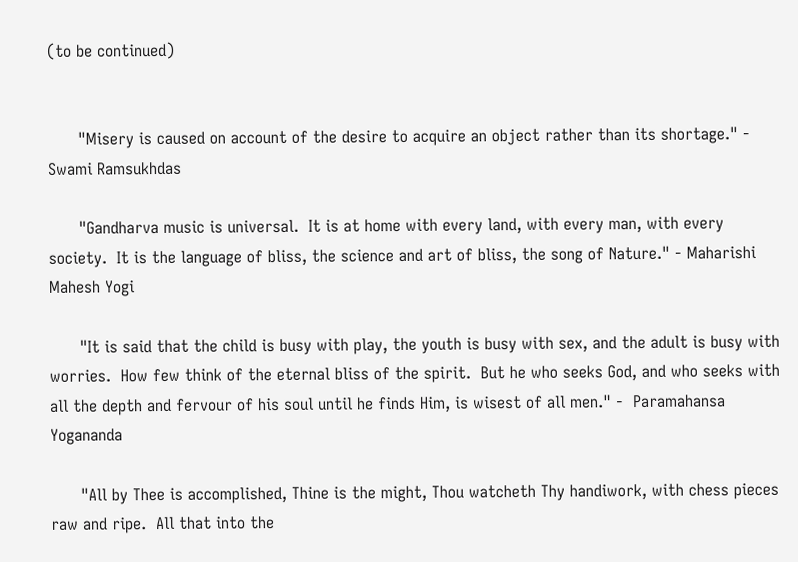(to be continued)


      "Misery is caused on account of the desire to acquire an object rather than its shortage." - Swami Ramsukhdas

      "Gandharva music is universal.  It is at home with every land, with every man, with every society.  It is the language of bliss, the science and art of bliss, the song of Nature." - Maharishi Mahesh Yogi

      "It is said that the child is busy with play, the youth is busy with sex, and the adult is busy with worries.  How few think of the eternal bliss of the spirit.  But he who seeks God, and who seeks with all the depth and fervour of his soul until he finds Him, is wisest of all men." -  Paramahansa Yogananda

      "All by Thee is accomplished, Thine is the might, Thou watcheth Thy handiwork, with chess pieces raw and ripe.  All that into the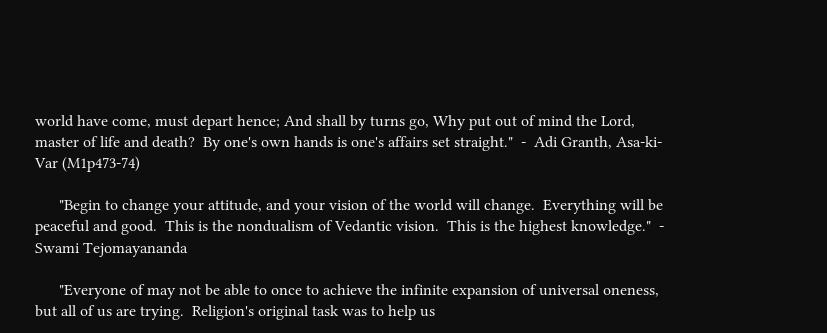world have come, must depart hence; And shall by turns go, Why put out of mind the Lord, master of life and death?  By one's own hands is one's affairs set straight."  -  Adi Granth, Asa-ki-Var (M1p473-74)

      "Begin to change your attitude, and your vision of the world will change.  Everything will be peaceful and good.  This is the nondualism of Vedantic vision.  This is the highest knowledge."  -  Swami Tejomayananda

      "Everyone of may not be able to once to achieve the infinite expansion of universal oneness, but all of us are trying.  Religion's original task was to help us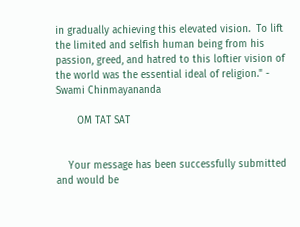in gradually achieving this elevated vision.  To lift the limited and selfish human being from his passion, greed, and hatred to this loftier vision of the world was the essential ideal of religion." - Swami Chinmayananda

       OM TAT SAT


    Your message has been successfully submitted and would be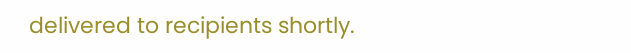delivered to recipients shortly.